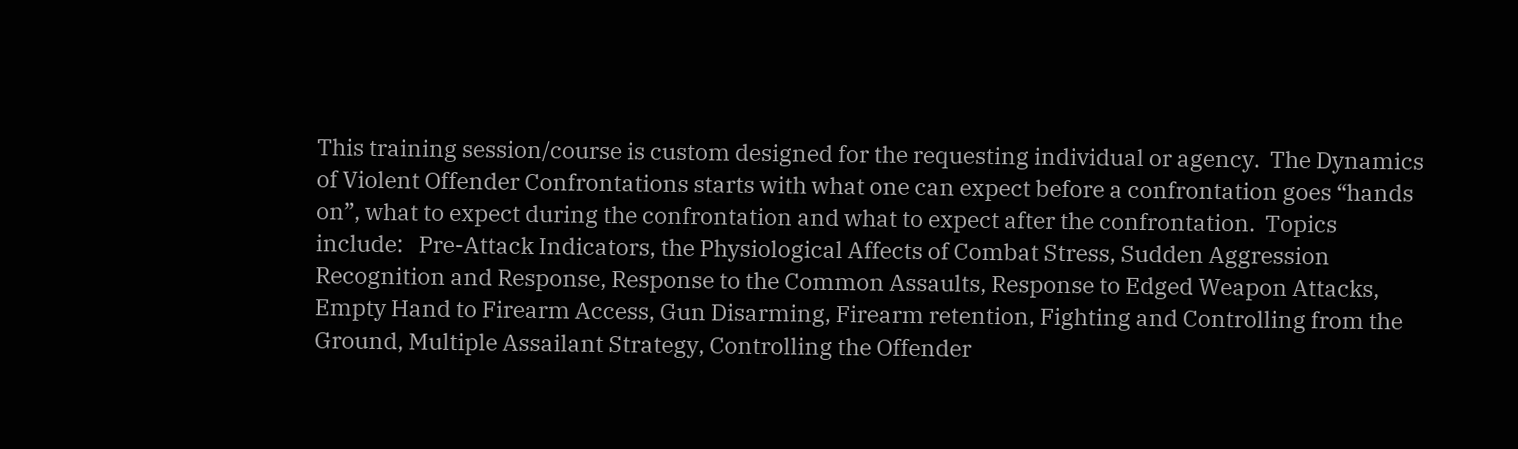This training session/course is custom designed for the requesting individual or agency.  The Dynamics of Violent Offender Confrontations starts with what one can expect before a confrontation goes “hands on”, what to expect during the confrontation and what to expect after the confrontation.  Topics include:   Pre-Attack Indicators, the Physiological Affects of Combat Stress, Sudden Aggression Recognition and Response, Response to the Common Assaults, Response to Edged Weapon Attacks, Empty Hand to Firearm Access, Gun Disarming, Firearm retention, Fighting and Controlling from the Ground, Multiple Assailant Strategy, Controlling the Offender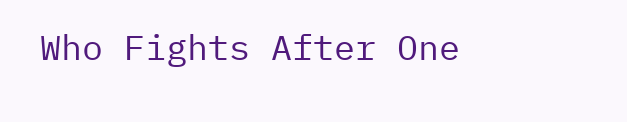Who Fights After One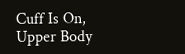Cuff Is On, Upper Body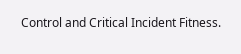Control and Critical Incident Fitness.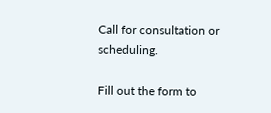Call for consultation or scheduling.

Fill out the form to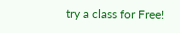try a class for Free!